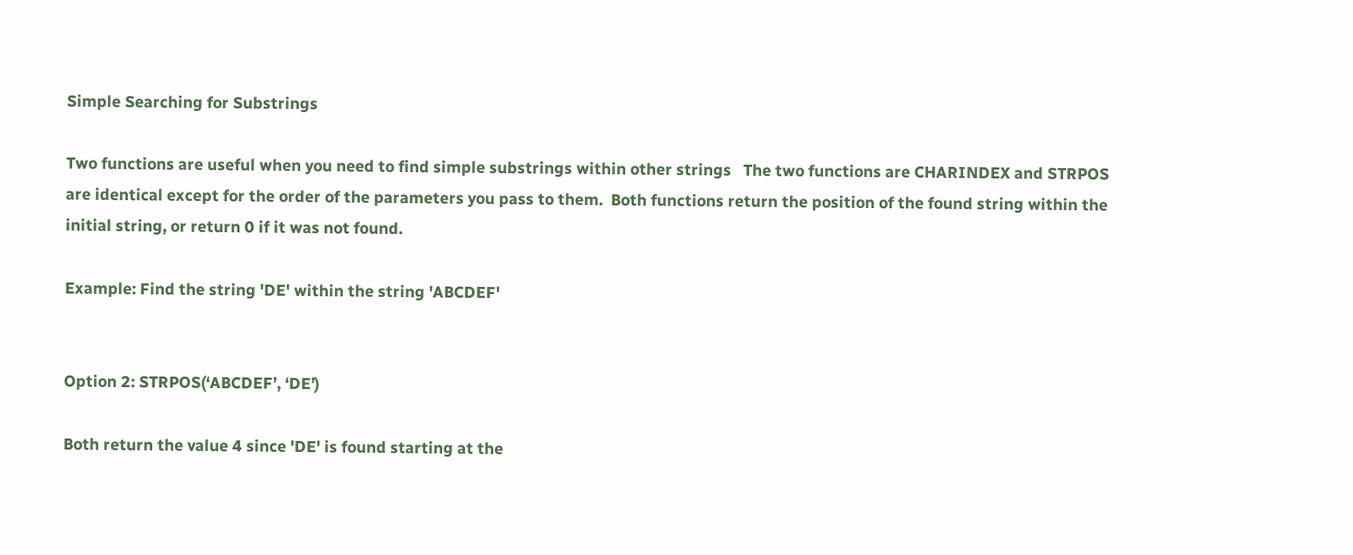Simple Searching for Substrings

Two functions are useful when you need to find simple substrings within other strings   The two functions are CHARINDEX and STRPOS are identical except for the order of the parameters you pass to them.  Both functions return the position of the found string within the initial string, or return 0 if it was not found.

Example: Find the string 'DE' within the string 'ABCDEF'


Option 2: STRPOS(‘ABCDEF’, ‘DE’)

Both return the value 4 since 'DE' is found starting at the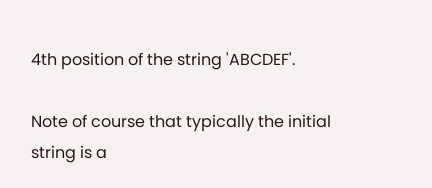4th position of the string 'ABCDEF'.

Note of course that typically the initial string is a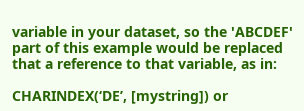variable in your dataset, so the 'ABCDEF' part of this example would be replaced that a reference to that variable, as in:

CHARINDEX(‘DE’, [mystring]) or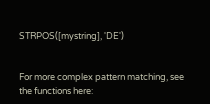STRPOS([mystring], 'DE')


For more complex pattern matching, see the functions here: